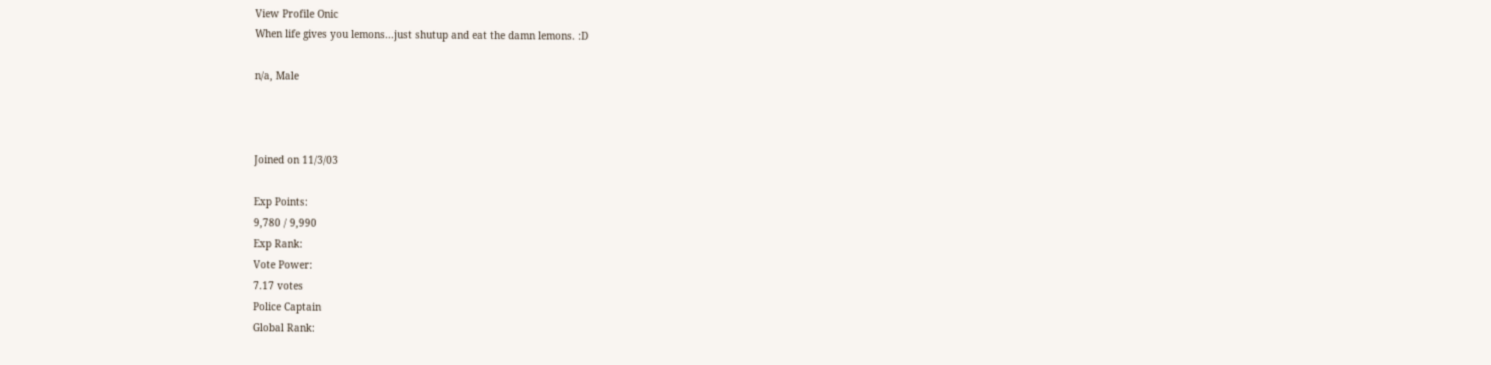View Profile Onic
When life gives you lemons...just shutup and eat the damn lemons. :D

n/a, Male



Joined on 11/3/03

Exp Points:
9,780 / 9,990
Exp Rank:
Vote Power:
7.17 votes
Police Captain
Global Rank: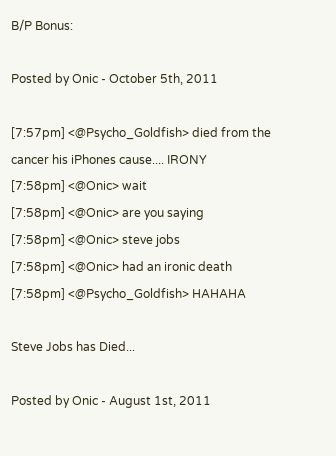B/P Bonus:

Posted by Onic - October 5th, 2011

[7:57pm] <@Psycho_Goldfish> died from the cancer his iPhones cause.... IRONY
[7:58pm] <@Onic> wait
[7:58pm] <@Onic> are you saying
[7:58pm] <@Onic> steve jobs
[7:58pm] <@Onic> had an ironic death
[7:58pm] <@Psycho_Goldfish> HAHAHA

Steve Jobs has Died...

Posted by Onic - August 1st, 2011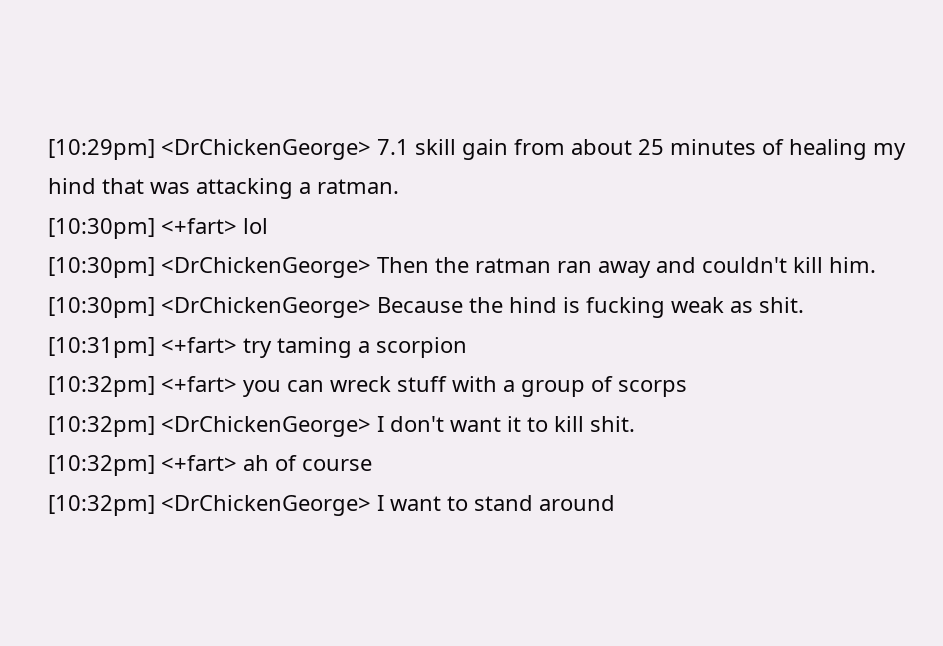[10:29pm] <DrChickenGeorge> 7.1 skill gain from about 25 minutes of healing my hind that was attacking a ratman.
[10:30pm] <+fart> lol
[10:30pm] <DrChickenGeorge> Then the ratman ran away and couldn't kill him.
[10:30pm] <DrChickenGeorge> Because the hind is fucking weak as shit.
[10:31pm] <+fart> try taming a scorpion
[10:32pm] <+fart> you can wreck stuff with a group of scorps
[10:32pm] <DrChickenGeorge> I don't want it to kill shit.
[10:32pm] <+fart> ah of course
[10:32pm] <DrChickenGeorge> I want to stand around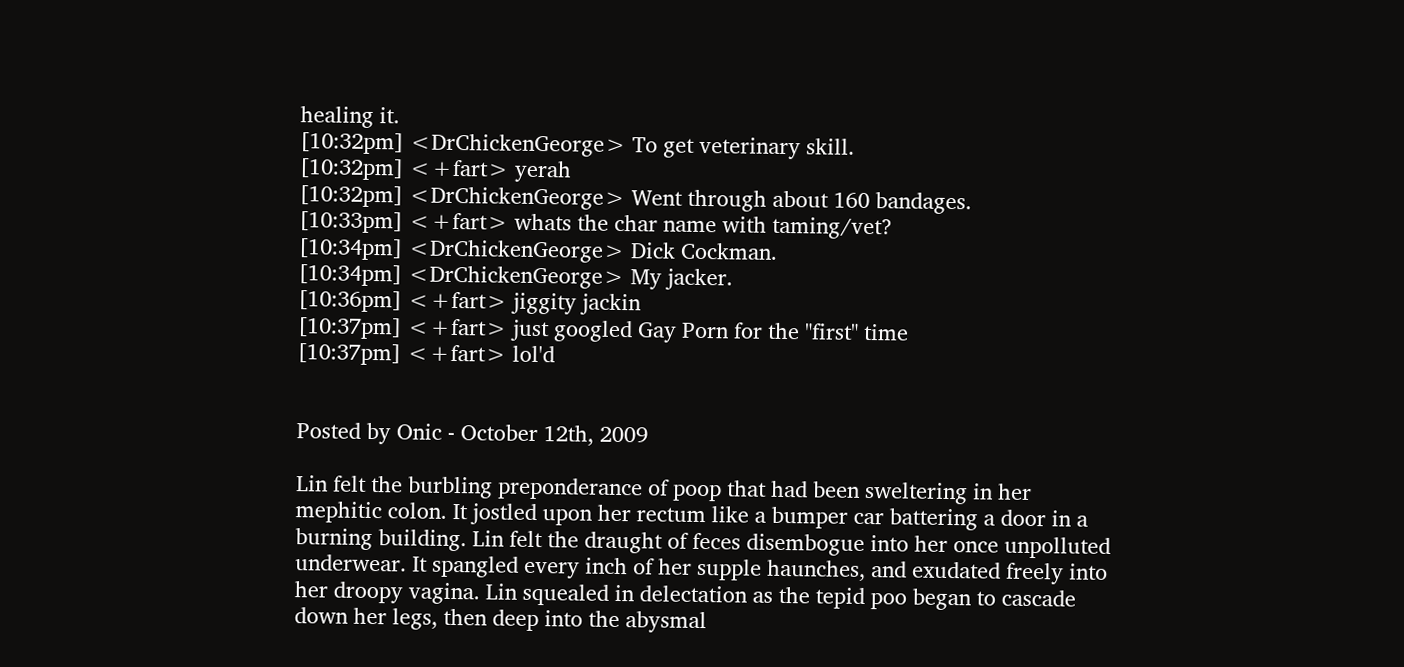healing it.
[10:32pm] <DrChickenGeorge> To get veterinary skill.
[10:32pm] <+fart> yerah
[10:32pm] <DrChickenGeorge> Went through about 160 bandages.
[10:33pm] <+fart> whats the char name with taming/vet?
[10:34pm] <DrChickenGeorge> Dick Cockman.
[10:34pm] <DrChickenGeorge> My jacker.
[10:36pm] <+fart> jiggity jackin
[10:37pm] <+fart> just googled Gay Porn for the "first" time
[10:37pm] <+fart> lol'd


Posted by Onic - October 12th, 2009

Lin felt the burbling preponderance of poop that had been sweltering in her mephitic colon. It jostled upon her rectum like a bumper car battering a door in a burning building. Lin felt the draught of feces disembogue into her once unpolluted underwear. It spangled every inch of her supple haunches, and exudated freely into her droopy vagina. Lin squealed in delectation as the tepid poo began to cascade down her legs, then deep into the abysmal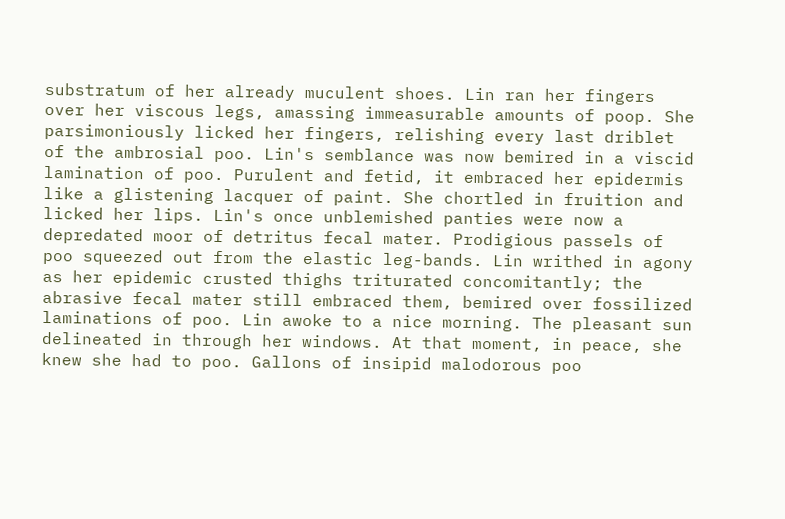substratum of her already muculent shoes. Lin ran her fingers over her viscous legs, amassing immeasurable amounts of poop. She parsimoniously licked her fingers, relishing every last driblet of the ambrosial poo. Lin's semblance was now bemired in a viscid lamination of poo. Purulent and fetid, it embraced her epidermis like a glistening lacquer of paint. She chortled in fruition and licked her lips. Lin's once unblemished panties were now a depredated moor of detritus fecal mater. Prodigious passels of poo squeezed out from the elastic leg-bands. Lin writhed in agony as her epidemic crusted thighs triturated concomitantly; the abrasive fecal mater still embraced them, bemired over fossilized laminations of poo. Lin awoke to a nice morning. The pleasant sun delineated in through her windows. At that moment, in peace, she knew she had to poo. Gallons of insipid malodorous poo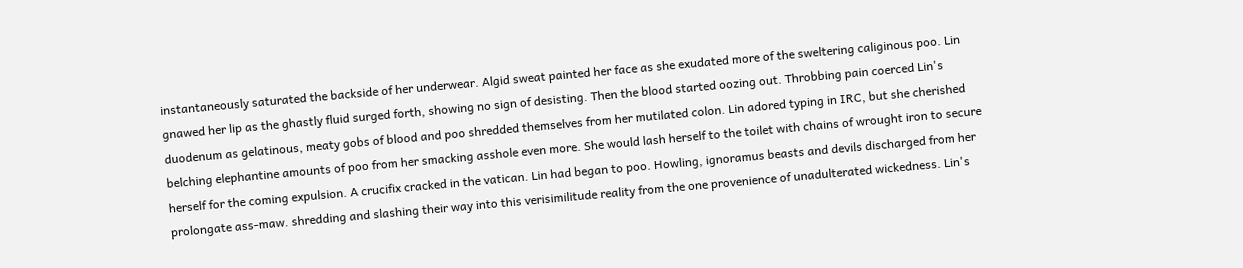instantaneously saturated the backside of her underwear. Algid sweat painted her face as she exudated more of the sweltering caliginous poo. Lin gnawed her lip as the ghastly fluid surged forth, showing no sign of desisting. Then the blood started oozing out. Throbbing pain coerced Lin's duodenum as gelatinous, meaty gobs of blood and poo shredded themselves from her mutilated colon. Lin adored typing in IRC, but she cherished belching elephantine amounts of poo from her smacking asshole even more. She would lash herself to the toilet with chains of wrought iron to secure herself for the coming expulsion. A crucifix cracked in the vatican. Lin had began to poo. Howling, ignoramus beasts and devils discharged from her prolongate ass-maw. shredding and slashing their way into this verisimilitude reality from the one provenience of unadulterated wickedness. Lin's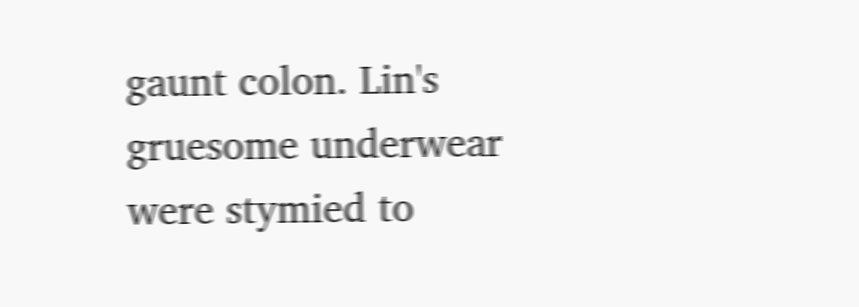gaunt colon. Lin's gruesome underwear were stymied to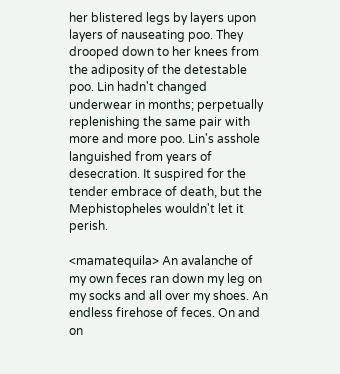her blistered legs by layers upon layers of nauseating poo. They drooped down to her knees from the adiposity of the detestable poo. Lin hadn't changed underwear in months; perpetually replenishing the same pair with more and more poo. Lin's asshole languished from years of desecration. It suspired for the tender embrace of death, but the Mephistopheles wouldn't let it perish.

<mamatequila> An avalanche of my own feces ran down my leg on my socks and all over my shoes. An endless firehose of feces. On and on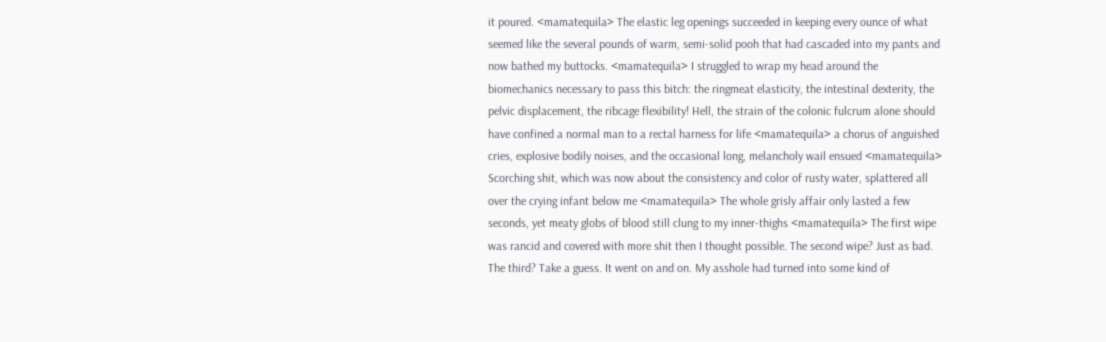it poured. <mamatequila> The elastic leg openings succeeded in keeping every ounce of what seemed like the several pounds of warm, semi-solid pooh that had cascaded into my pants and now bathed my buttocks. <mamatequila> I struggled to wrap my head around the biomechanics necessary to pass this bitch: the ringmeat elasticity, the intestinal dexterity, the pelvic displacement, the ribcage flexibility! Hell, the strain of the colonic fulcrum alone should have confined a normal man to a rectal harness for life <mamatequila> a chorus of anguished cries, explosive bodily noises, and the occasional long, melancholy wail ensued <mamatequila> Scorching shit, which was now about the consistency and color of rusty water, splattered all over the crying infant below me <mamatequila> The whole grisly affair only lasted a few seconds, yet meaty globs of blood still clung to my inner-thighs <mamatequila> The first wipe was rancid and covered with more shit then I thought possible. The second wipe? Just as bad. The third? Take a guess. It went on and on. My asshole had turned into some kind of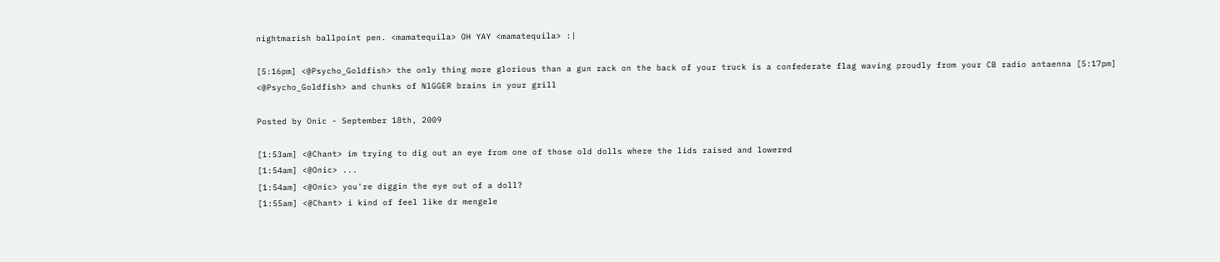nightmarish ballpoint pen. <mamatequila> OH YAY <mamatequila> :|

[5:16pm] <@Psycho_Goldfish> the only thing more glorious than a gun rack on the back of your truck is a confederate flag waving proudly from your CB radio antaenna [5:17pm] <@Psycho_Goldfish> and chunks of NlGGER brains in your grill

Posted by Onic - September 18th, 2009

[1:53am] <@Chant> im trying to dig out an eye from one of those old dolls where the lids raised and lowered
[1:54am] <@Onic> ...
[1:54am] <@Onic> you're diggin the eye out of a doll?
[1:55am] <@Chant> i kind of feel like dr mengele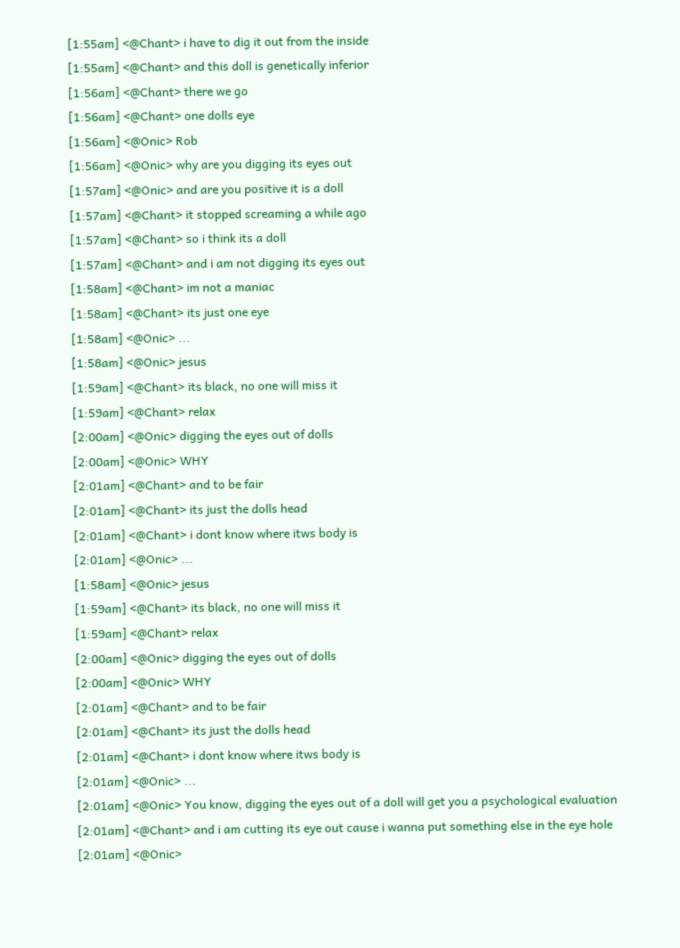[1:55am] <@Chant> i have to dig it out from the inside
[1:55am] <@Chant> and this doll is genetically inferior
[1:56am] <@Chant> there we go
[1:56am] <@Chant> one dolls eye
[1:56am] <@Onic> Rob
[1:56am] <@Onic> why are you digging its eyes out
[1:57am] <@Onic> and are you positive it is a doll
[1:57am] <@Chant> it stopped screaming a while ago
[1:57am] <@Chant> so i think its a doll
[1:57am] <@Chant> and i am not digging its eyes out
[1:58am] <@Chant> im not a maniac
[1:58am] <@Chant> its just one eye
[1:58am] <@Onic> ...
[1:58am] <@Onic> jesus
[1:59am] <@Chant> its black, no one will miss it
[1:59am] <@Chant> relax
[2:00am] <@Onic> digging the eyes out of dolls
[2:00am] <@Onic> WHY
[2:01am] <@Chant> and to be fair
[2:01am] <@Chant> its just the dolls head
[2:01am] <@Chant> i dont know where itws body is
[2:01am] <@Onic> ...
[1:58am] <@Onic> jesus
[1:59am] <@Chant> its black, no one will miss it
[1:59am] <@Chant> relax
[2:00am] <@Onic> digging the eyes out of dolls
[2:00am] <@Onic> WHY
[2:01am] <@Chant> and to be fair
[2:01am] <@Chant> its just the dolls head
[2:01am] <@Chant> i dont know where itws body is
[2:01am] <@Onic> ...
[2:01am] <@Onic> You know, digging the eyes out of a doll will get you a psychological evaluation
[2:01am] <@Chant> and i am cutting its eye out cause i wanna put something else in the eye hole
[2:01am] <@Onic>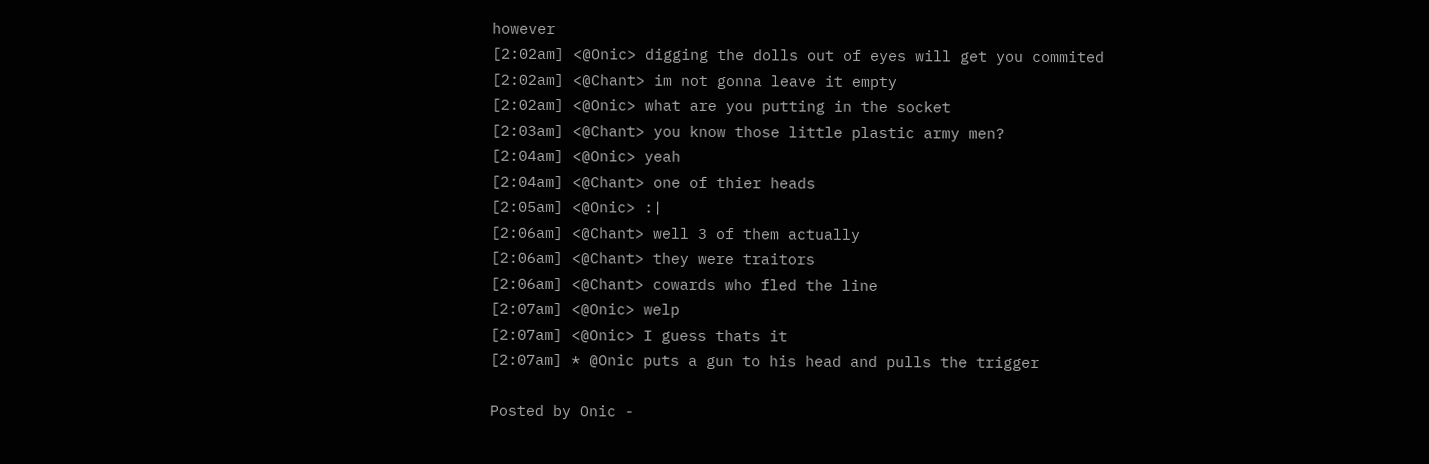however
[2:02am] <@Onic> digging the dolls out of eyes will get you commited
[2:02am] <@Chant> im not gonna leave it empty
[2:02am] <@Onic> what are you putting in the socket
[2:03am] <@Chant> you know those little plastic army men?
[2:04am] <@Onic> yeah
[2:04am] <@Chant> one of thier heads
[2:05am] <@Onic> :|
[2:06am] <@Chant> well 3 of them actually
[2:06am] <@Chant> they were traitors
[2:06am] <@Chant> cowards who fled the line
[2:07am] <@Onic> welp
[2:07am] <@Onic> I guess thats it
[2:07am] * @Onic puts a gun to his head and pulls the trigger

Posted by Onic -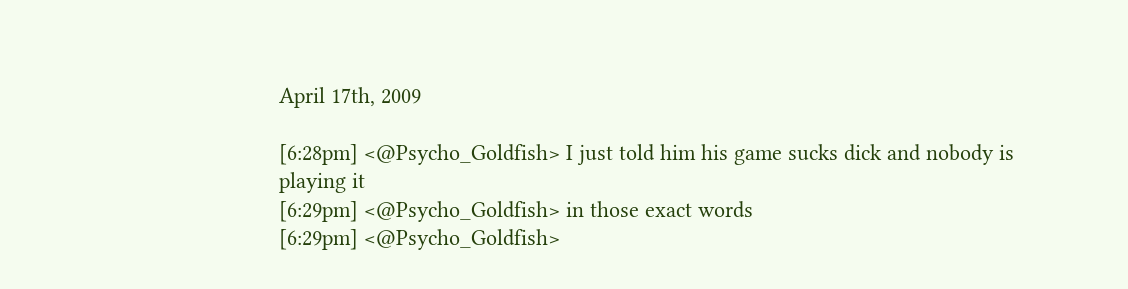April 17th, 2009

[6:28pm] <@Psycho_Goldfish> I just told him his game sucks dick and nobody is playing it
[6:29pm] <@Psycho_Goldfish> in those exact words
[6:29pm] <@Psycho_Goldfish>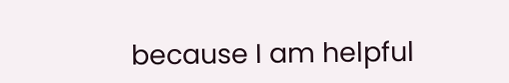because I am helpful